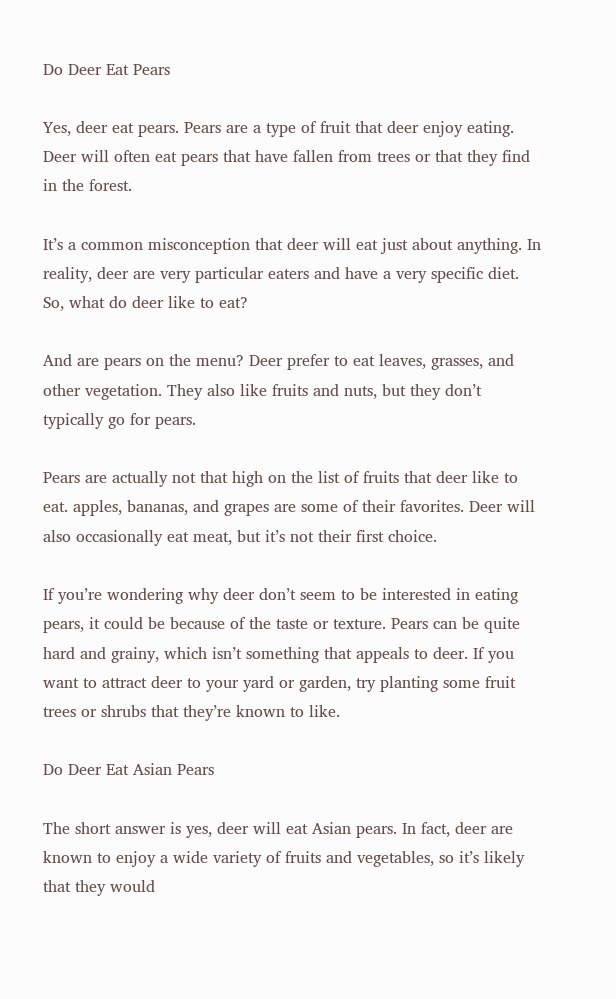Do Deer Eat Pears

Yes, deer eat pears. Pears are a type of fruit that deer enjoy eating. Deer will often eat pears that have fallen from trees or that they find in the forest.

It’s a common misconception that deer will eat just about anything. In reality, deer are very particular eaters and have a very specific diet. So, what do deer like to eat?

And are pears on the menu? Deer prefer to eat leaves, grasses, and other vegetation. They also like fruits and nuts, but they don’t typically go for pears.

Pears are actually not that high on the list of fruits that deer like to eat. apples, bananas, and grapes are some of their favorites. Deer will also occasionally eat meat, but it’s not their first choice.

If you’re wondering why deer don’t seem to be interested in eating pears, it could be because of the taste or texture. Pears can be quite hard and grainy, which isn’t something that appeals to deer. If you want to attract deer to your yard or garden, try planting some fruit trees or shrubs that they’re known to like.

Do Deer Eat Asian Pears

The short answer is yes, deer will eat Asian pears. In fact, deer are known to enjoy a wide variety of fruits and vegetables, so it’s likely that they would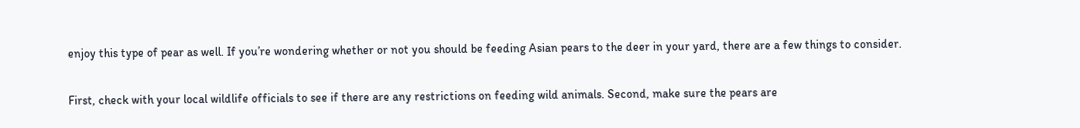enjoy this type of pear as well. If you’re wondering whether or not you should be feeding Asian pears to the deer in your yard, there are a few things to consider.

First, check with your local wildlife officials to see if there are any restrictions on feeding wild animals. Second, make sure the pears are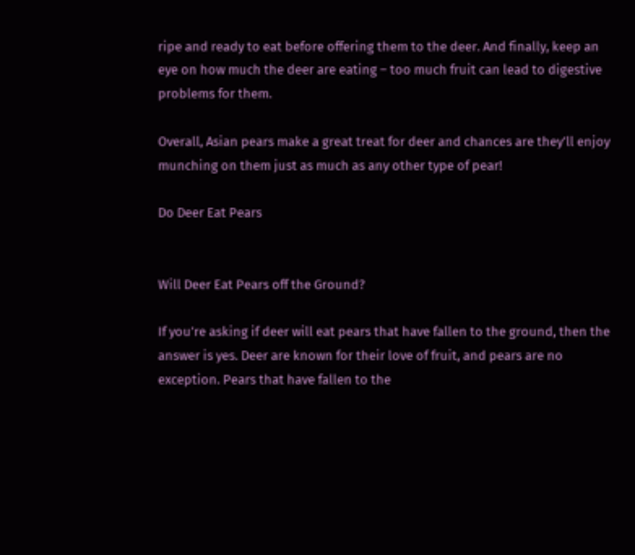ripe and ready to eat before offering them to the deer. And finally, keep an eye on how much the deer are eating – too much fruit can lead to digestive problems for them.

Overall, Asian pears make a great treat for deer and chances are they’ll enjoy munching on them just as much as any other type of pear!

Do Deer Eat Pears


Will Deer Eat Pears off the Ground?

If you’re asking if deer will eat pears that have fallen to the ground, then the answer is yes. Deer are known for their love of fruit, and pears are no exception. Pears that have fallen to the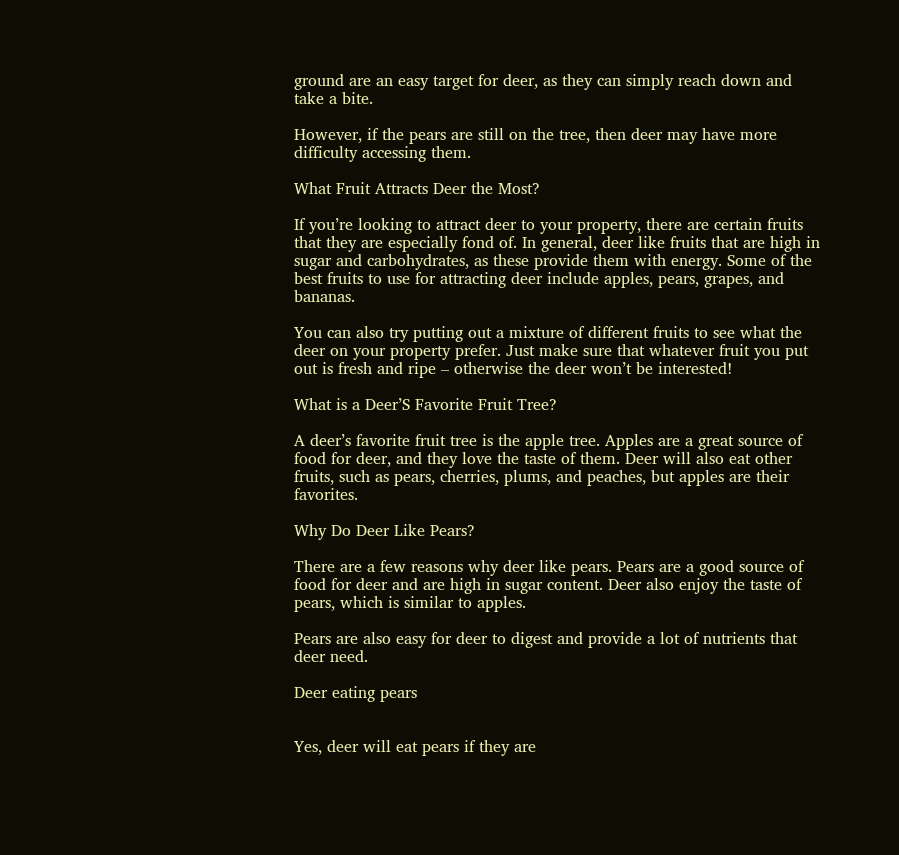ground are an easy target for deer, as they can simply reach down and take a bite.

However, if the pears are still on the tree, then deer may have more difficulty accessing them.

What Fruit Attracts Deer the Most?

If you’re looking to attract deer to your property, there are certain fruits that they are especially fond of. In general, deer like fruits that are high in sugar and carbohydrates, as these provide them with energy. Some of the best fruits to use for attracting deer include apples, pears, grapes, and bananas.

You can also try putting out a mixture of different fruits to see what the deer on your property prefer. Just make sure that whatever fruit you put out is fresh and ripe – otherwise the deer won’t be interested!

What is a Deer’S Favorite Fruit Tree?

A deer’s favorite fruit tree is the apple tree. Apples are a great source of food for deer, and they love the taste of them. Deer will also eat other fruits, such as pears, cherries, plums, and peaches, but apples are their favorites.

Why Do Deer Like Pears?

There are a few reasons why deer like pears. Pears are a good source of food for deer and are high in sugar content. Deer also enjoy the taste of pears, which is similar to apples.

Pears are also easy for deer to digest and provide a lot of nutrients that deer need.

Deer eating pears


Yes, deer will eat pears if they are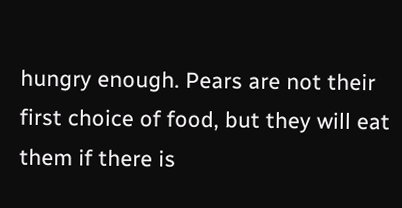hungry enough. Pears are not their first choice of food, but they will eat them if there is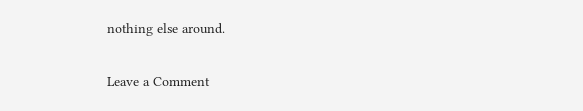nothing else around.

Leave a Comment